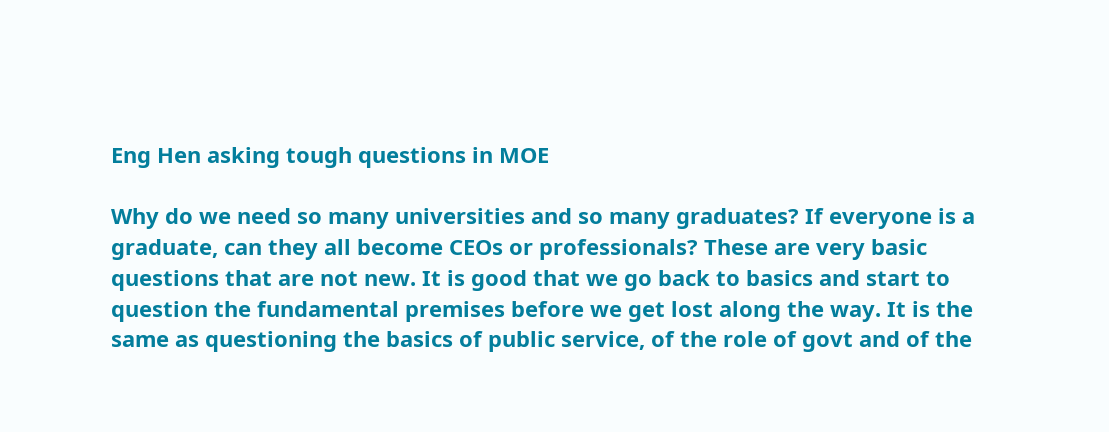Eng Hen asking tough questions in MOE

Why do we need so many universities and so many graduates? If everyone is a graduate, can they all become CEOs or professionals? These are very basic questions that are not new. It is good that we go back to basics and start to question the fundamental premises before we get lost along the way. It is the same as questioning the basics of public service, of the role of govt and of the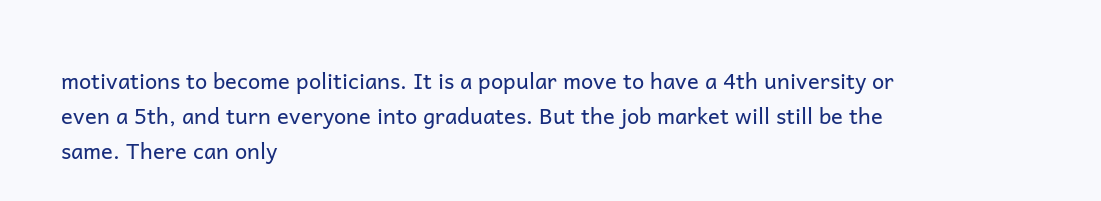motivations to become politicians. It is a popular move to have a 4th university or even a 5th, and turn everyone into graduates. But the job market will still be the same. There can only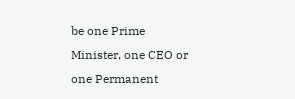be one Prime Minister, one CEO or one Permanent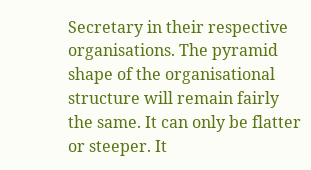Secretary in their respective organisations. The pyramid shape of the organisational structure will remain fairly the same. It can only be flatter or steeper. It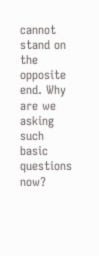cannot stand on the opposite end. Why are we asking such basic questions now?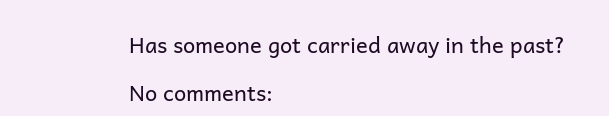Has someone got carried away in the past?

No comments: